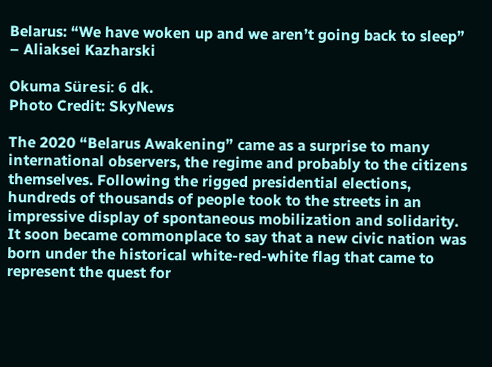Belarus: “We have woken up and we aren’t going back to sleep” – Aliaksei Kazharski

Okuma Süresi: 6 dk.
Photo Credit: SkyNews

The 2020 “Belarus Awakening” came as a surprise to many international observers, the regime and probably to the citizens themselves. Following the rigged presidential elections, hundreds of thousands of people took to the streets in an impressive display of spontaneous mobilization and solidarity. It soon became commonplace to say that a new civic nation was born under the historical white-red-white flag that came to represent the quest for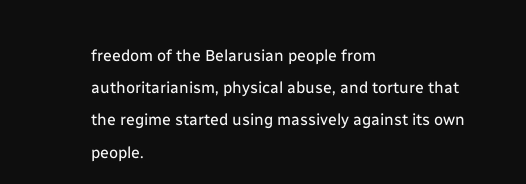freedom of the Belarusian people from authoritarianism, physical abuse, and torture that the regime started using massively against its own people.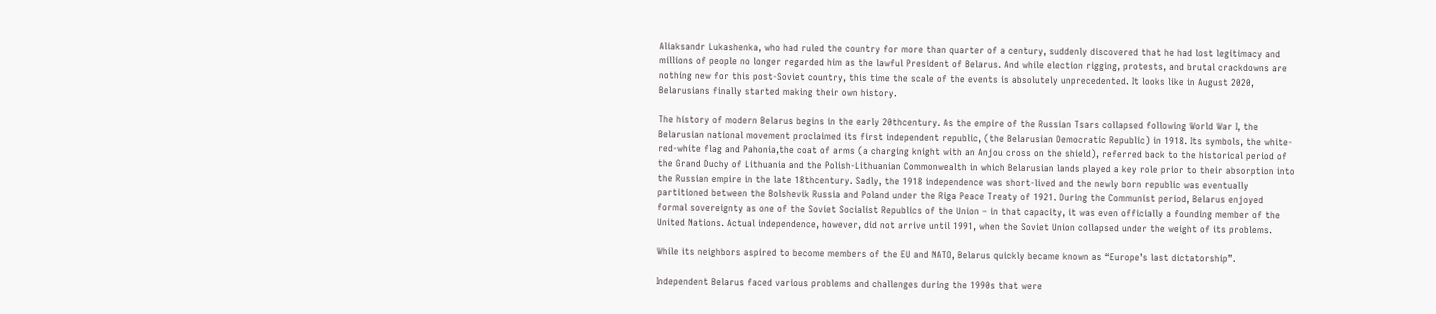Aliaksandr Lukashenka, who had ruled the country for more than quarter of a century, suddenly discovered that he had lost legitimacy and millions of people no longer regarded him as the lawful President of Belarus. And while election rigging, protests, and brutal crackdowns are nothing new for this post-Soviet country, this time the scale of the events is absolutely unprecedented. It looks like in August 2020, Belarusians finally started making their own history.

The history of modern Belarus begins in the early 20thcentury. As the empire of the Russian Tsars collapsed following World War I, the Belarusian national movement proclaimed its first independent republic, (the Belarusian Democratic Republic) in 1918. Its symbols, the white-red-white flag and Pahonia,the coat of arms (a charging knight with an Anjou cross on the shield), referred back to the historical period of the Grand Duchy of Lithuania and the Polish-Lithuanian Commonwealth in which Belarusian lands played a key role prior to their absorption into the Russian empire in the late 18thcentury. Sadly, the 1918 independence was short-lived and the newly born republic was eventually partitioned between the Bolshevik Russia and Poland under the Riga Peace Treaty of 1921. During the Communist period, Belarus enjoyed formal sovereignty as one of the Soviet Socialist Republics of the Union – in that capacity, it was even officially a founding member of the United Nations. Actual independence, however, did not arrive until 1991, when the Soviet Union collapsed under the weight of its problems.

While its neighbors aspired to become members of the EU and NATO, Belarus quickly became known as “Europe’s last dictatorship”.

Independent Belarus faced various problems and challenges during the 1990s that were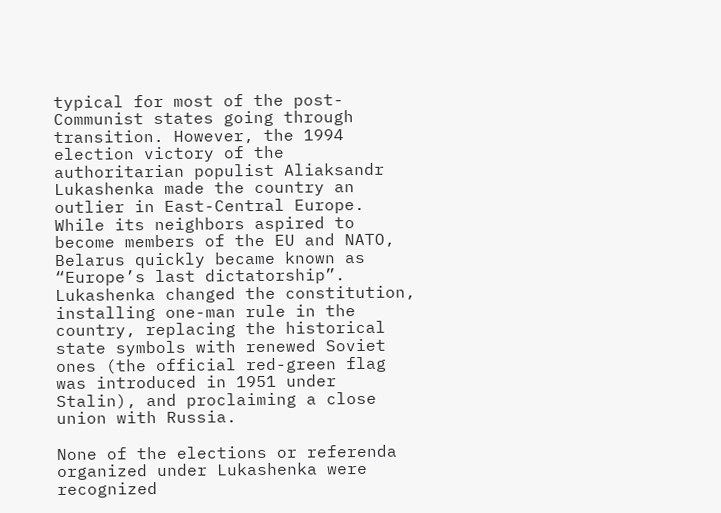typical for most of the post-Communist states going through transition. However, the 1994 election victory of the authoritarian populist Aliaksandr Lukashenka made the country an outlier in East-Central Europe. While its neighbors aspired to become members of the EU and NATO, Belarus quickly became known as “Europe’s last dictatorship”. Lukashenka changed the constitution, installing one-man rule in the country, replacing the historical state symbols with renewed Soviet ones (the official red-green flag was introduced in 1951 under Stalin), and proclaiming a close union with Russia.

None of the elections or referenda organized under Lukashenka were recognized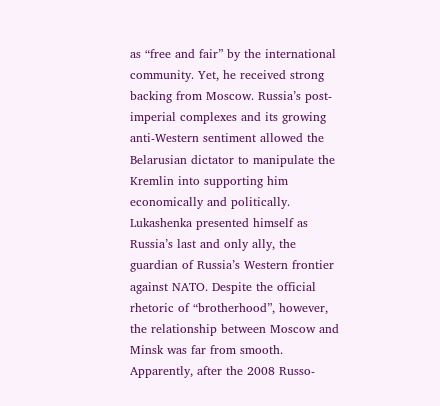as “free and fair” by the international community. Yet, he received strong backing from Moscow. Russia’s post-imperial complexes and its growing anti-Western sentiment allowed the Belarusian dictator to manipulate the Kremlin into supporting him economically and politically. Lukashenka presented himself as Russia’s last and only ally, the guardian of Russia’s Western frontier against NATO. Despite the official rhetoric of “brotherhood”, however, the relationship between Moscow and Minsk was far from smooth. Apparently, after the 2008 Russo-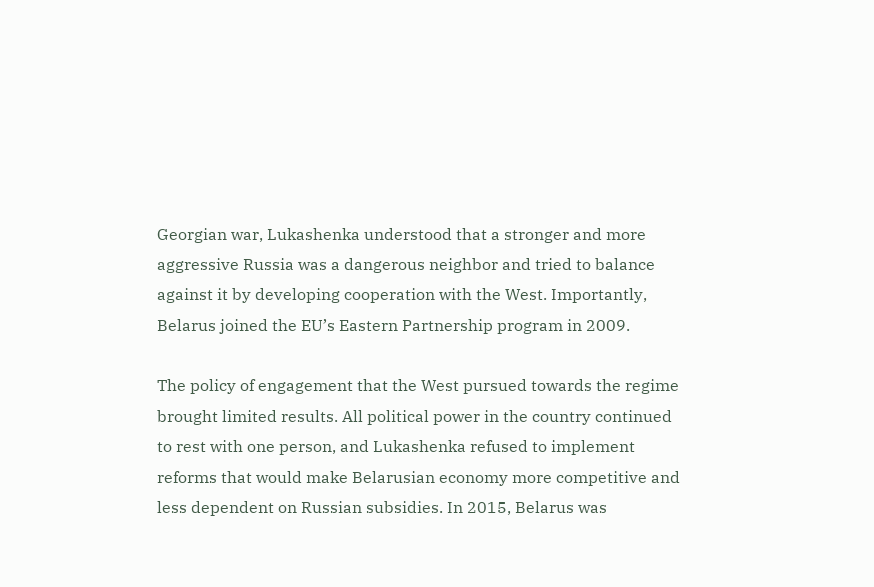Georgian war, Lukashenka understood that a stronger and more aggressive Russia was a dangerous neighbor and tried to balance against it by developing cooperation with the West. Importantly, Belarus joined the EU’s Eastern Partnership program in 2009.

The policy of engagement that the West pursued towards the regime brought limited results. All political power in the country continued to rest with one person, and Lukashenka refused to implement reforms that would make Belarusian economy more competitive and less dependent on Russian subsidies. In 2015, Belarus was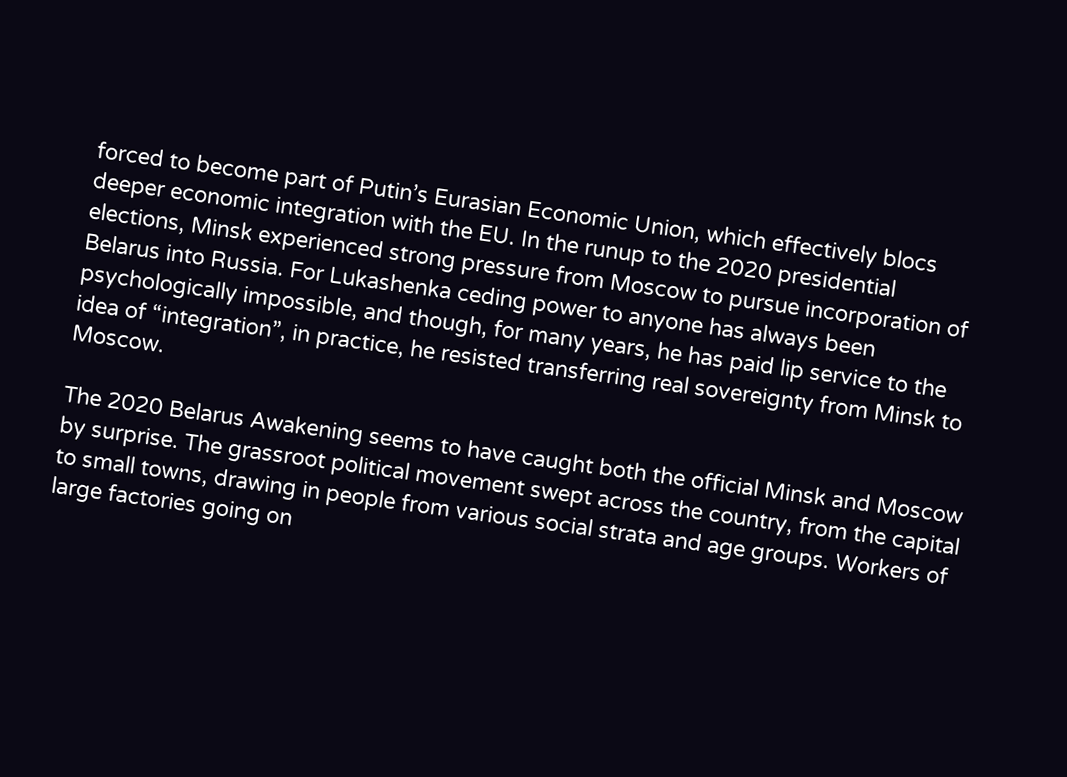forced to become part of Putin’s Eurasian Economic Union, which effectively blocs deeper economic integration with the EU. In the runup to the 2020 presidential elections, Minsk experienced strong pressure from Moscow to pursue incorporation of Belarus into Russia. For Lukashenka ceding power to anyone has always been psychologically impossible, and though, for many years, he has paid lip service to the idea of “integration”, in practice, he resisted transferring real sovereignty from Minsk to Moscow.

The 2020 Belarus Awakening seems to have caught both the official Minsk and Moscow by surprise. The grassroot political movement swept across the country, from the capital to small towns, drawing in people from various social strata and age groups. Workers of large factories going on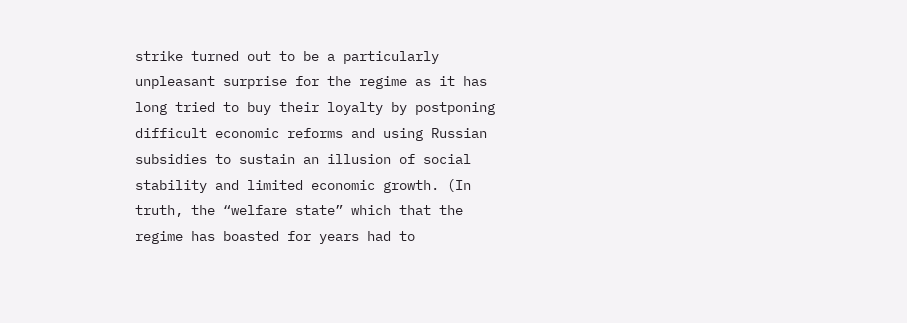strike turned out to be a particularly unpleasant surprise for the regime as it has long tried to buy their loyalty by postponing difficult economic reforms and using Russian subsidies to sustain an illusion of social stability and limited economic growth. (In truth, the “welfare state” which that the regime has boasted for years had to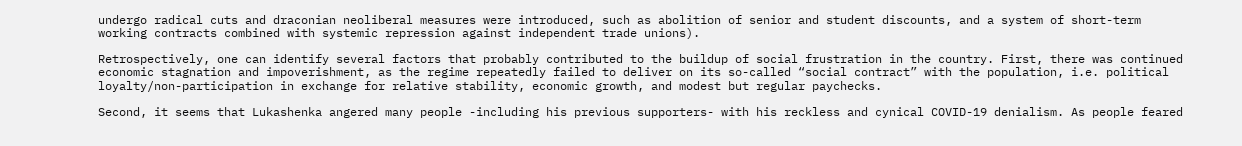undergo radical cuts and draconian neoliberal measures were introduced, such as abolition of senior and student discounts, and a system of short-term working contracts combined with systemic repression against independent trade unions).

Retrospectively, one can identify several factors that probably contributed to the buildup of social frustration in the country. First, there was continued economic stagnation and impoverishment, as the regime repeatedly failed to deliver on its so-called “social contract” with the population, i.e. political loyalty/non-participation in exchange for relative stability, economic growth, and modest but regular paychecks.

Second, it seems that Lukashenka angered many people -including his previous supporters- with his reckless and cynical COVID-19 denialism. As people feared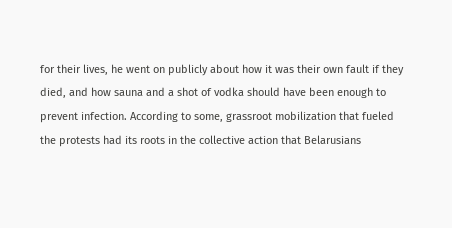for their lives, he went on publicly about how it was their own fault if they died, and how sauna and a shot of vodka should have been enough to prevent infection. According to some, grassroot mobilization that fueled the protests had its roots in the collective action that Belarusians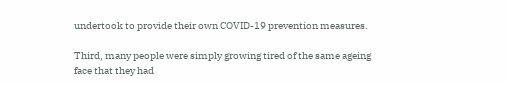undertook to provide their own COVID-19 prevention measures.

Third, many people were simply growing tired of the same ageing face that they had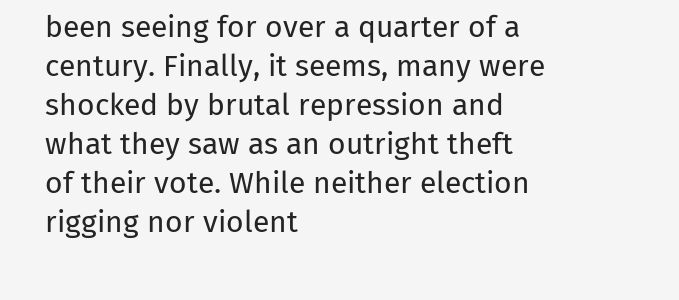been seeing for over a quarter of a century. Finally, it seems, many were shocked by brutal repression and what they saw as an outright theft of their vote. While neither election rigging nor violent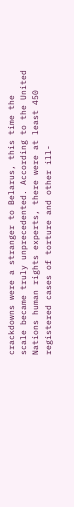crackdowns were a stranger to Belarus, this time the scale became truly unprecedented. According to the United Nations human rights experts, there were at least 450 registered cases of torture and other ill-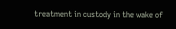treatment in custody in the wake of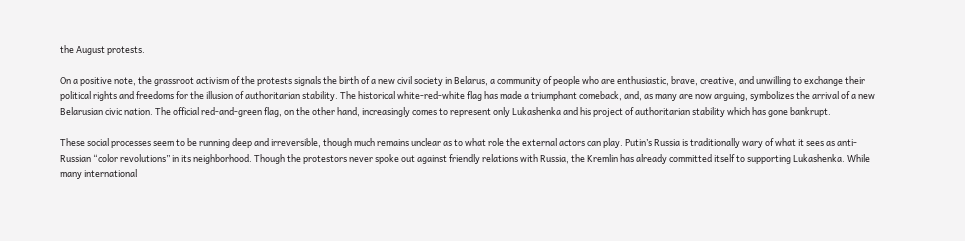the August protests.

On a positive note, the grassroot activism of the protests signals the birth of a new civil society in Belarus, a community of people who are enthusiastic, brave, creative, and unwilling to exchange their political rights and freedoms for the illusion of authoritarian stability. The historical white-red-white flag has made a triumphant comeback, and, as many are now arguing, symbolizes the arrival of a new Belarusian civic nation. The official red-and-green flag, on the other hand, increasingly comes to represent only Lukashenka and his project of authoritarian stability which has gone bankrupt.

These social processes seem to be running deep and irreversible, though much remains unclear as to what role the external actors can play. Putin’s Russia is traditionally wary of what it sees as anti-Russian “color revolutions” in its neighborhood. Though the protestors never spoke out against friendly relations with Russia, the Kremlin has already committed itself to supporting Lukashenka. While many international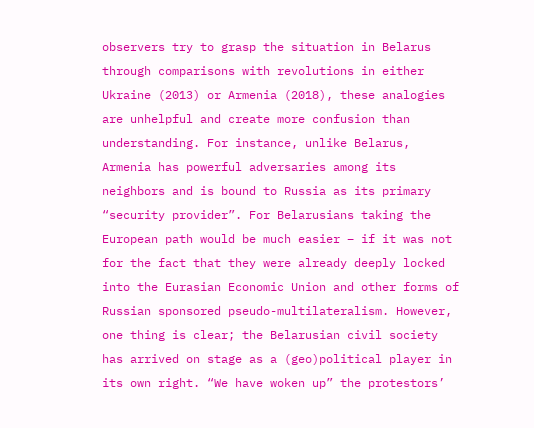observers try to grasp the situation in Belarus through comparisons with revolutions in either Ukraine (2013) or Armenia (2018), these analogies are unhelpful and create more confusion than understanding. For instance, unlike Belarus, Armenia has powerful adversaries among its neighbors and is bound to Russia as its primary “security provider”. For Belarusians taking the European path would be much easier – if it was not for the fact that they were already deeply locked into the Eurasian Economic Union and other forms of Russian sponsored pseudo-multilateralism. However, one thing is clear; the Belarusian civil society has arrived on stage as a (geo)political player in its own right. “We have woken up” the protestors’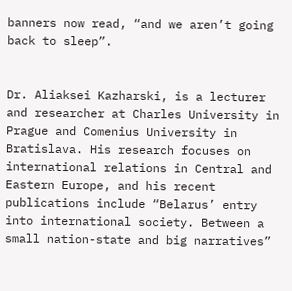banners now read, “and we aren’t going back to sleep”.


Dr. Aliaksei Kazharski, is a lecturer and researcher at Charles University in Prague and Comenius University in Bratislava. His research focuses on international relations in Central and Eastern Europe, and his recent publications include “Belarus’ entry into international society. Between a small nation-state and big narratives”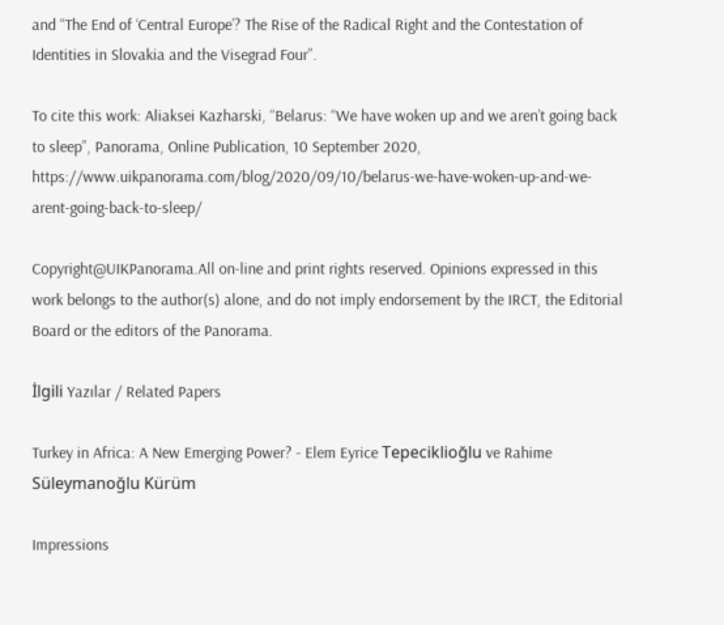and “The End of ‘Central Europe’? The Rise of the Radical Right and the Contestation of Identities in Slovakia and the Visegrad Four”.

To cite this work: Aliaksei Kazharski, “Belarus: “We have woken up and we aren’t going back to sleep”, Panorama, Online Publication, 10 September 2020, https://www.uikpanorama.com/blog/2020/09/10/belarus-we-have-woken-up-and-we-arent-going-back-to-sleep/

Copyright@UIKPanorama.All on-line and print rights reserved. Opinions expressed in this work belongs to the author(s) alone, and do not imply endorsement by the IRCT, the Editorial Board or the editors of the Panorama.

İlgili Yazılar / Related Papers

Turkey in Africa: A New Emerging Power? - Elem Eyrice Tepeciklioğlu ve Rahime Süleymanoğlu Kürüm

Impressions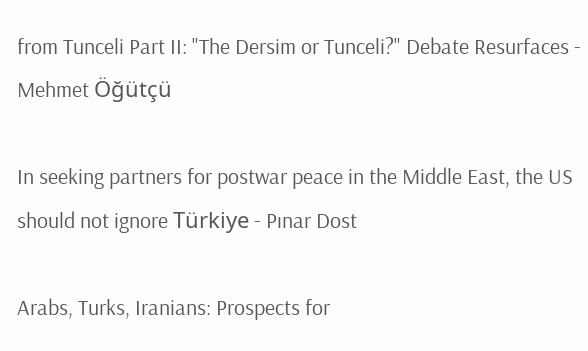from Tunceli Part II: "The Dersim or Tunceli?" Debate Resurfaces - Mehmet Öğütçü

In seeking partners for postwar peace in the Middle East, the US should not ignore Türkiye - Pınar Dost

Arabs, Turks, Iranians: Prospects for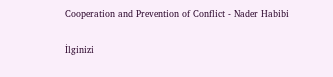Cooperation and Prevention of Conflict - Nader Habibi

İlginizi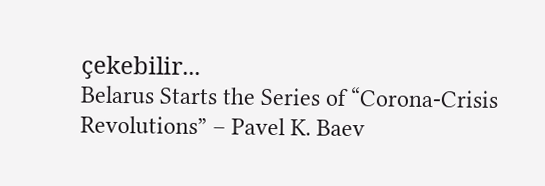çekebilir...
Belarus Starts the Series of “Corona-Crisis Revolutions” – Pavel K. Baev